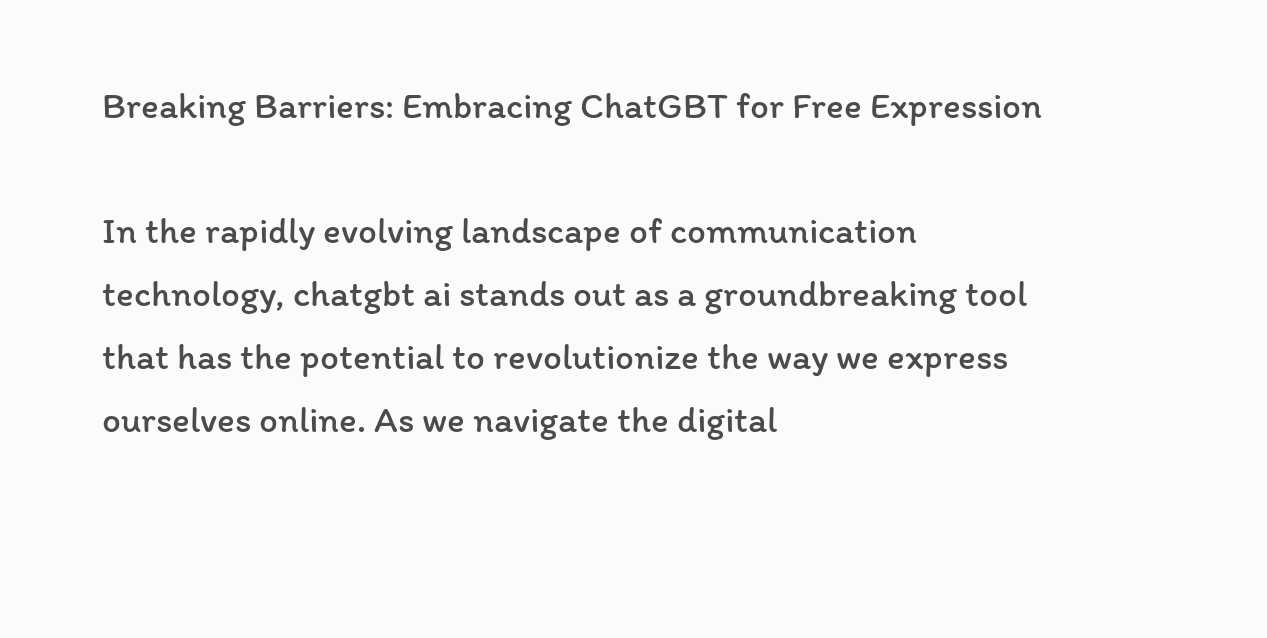Breaking Barriers: Embracing ChatGBT for Free Expression

In the rapidly evolving landscape of communication technology, chatgbt ai stands out as a groundbreaking tool that has the potential to revolutionize the way we express ourselves online. As we navigate the digital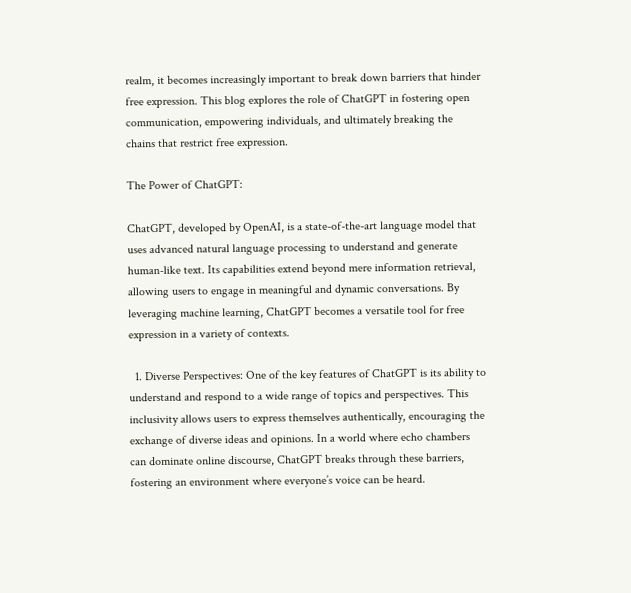realm, it becomes increasingly important to break down barriers that hinder free expression. This blog explores the role of ChatGPT in fostering open communication, empowering individuals, and ultimately breaking the chains that restrict free expression.

The Power of ChatGPT:

ChatGPT, developed by OpenAI, is a state-of-the-art language model that uses advanced natural language processing to understand and generate human-like text. Its capabilities extend beyond mere information retrieval, allowing users to engage in meaningful and dynamic conversations. By leveraging machine learning, ChatGPT becomes a versatile tool for free expression in a variety of contexts.

  1. Diverse Perspectives: One of the key features of ChatGPT is its ability to understand and respond to a wide range of topics and perspectives. This inclusivity allows users to express themselves authentically, encouraging the exchange of diverse ideas and opinions. In a world where echo chambers can dominate online discourse, ChatGPT breaks through these barriers, fostering an environment where everyone’s voice can be heard.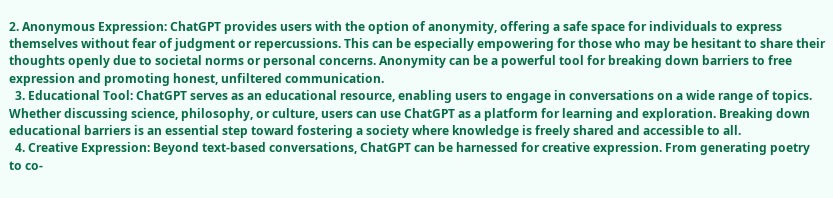2. Anonymous Expression: ChatGPT provides users with the option of anonymity, offering a safe space for individuals to express themselves without fear of judgment or repercussions. This can be especially empowering for those who may be hesitant to share their thoughts openly due to societal norms or personal concerns. Anonymity can be a powerful tool for breaking down barriers to free expression and promoting honest, unfiltered communication.
  3. Educational Tool: ChatGPT serves as an educational resource, enabling users to engage in conversations on a wide range of topics. Whether discussing science, philosophy, or culture, users can use ChatGPT as a platform for learning and exploration. Breaking down educational barriers is an essential step toward fostering a society where knowledge is freely shared and accessible to all.
  4. Creative Expression: Beyond text-based conversations, ChatGPT can be harnessed for creative expression. From generating poetry to co-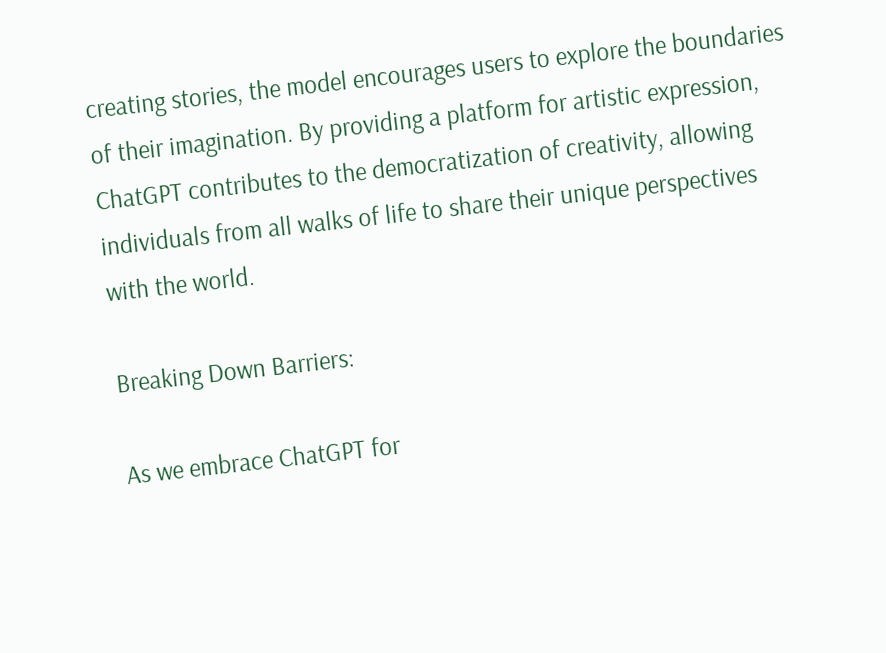creating stories, the model encourages users to explore the boundaries of their imagination. By providing a platform for artistic expression, ChatGPT contributes to the democratization of creativity, allowing individuals from all walks of life to share their unique perspectives with the world.

Breaking Down Barriers:

As we embrace ChatGPT for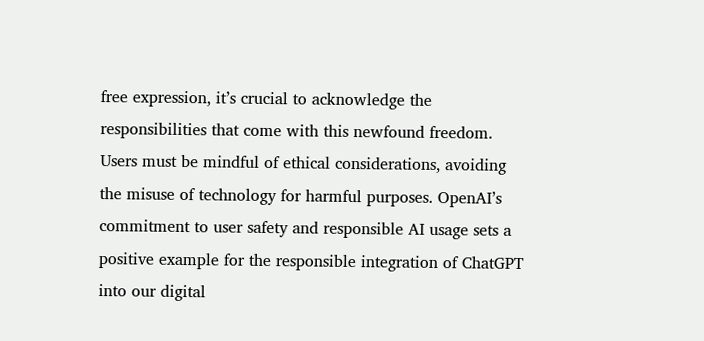free expression, it’s crucial to acknowledge the responsibilities that come with this newfound freedom. Users must be mindful of ethical considerations, avoiding the misuse of technology for harmful purposes. OpenAI’s commitment to user safety and responsible AI usage sets a positive example for the responsible integration of ChatGPT into our digital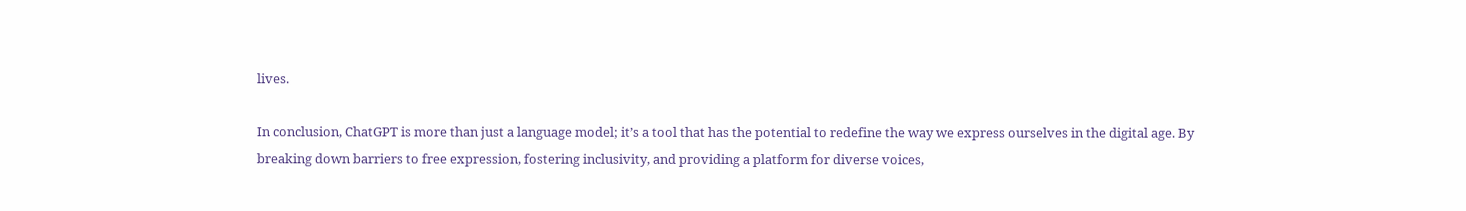lives.

In conclusion, ChatGPT is more than just a language model; it’s a tool that has the potential to redefine the way we express ourselves in the digital age. By breaking down barriers to free expression, fostering inclusivity, and providing a platform for diverse voices,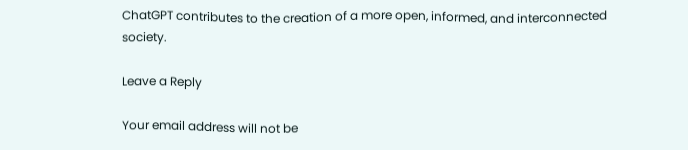ChatGPT contributes to the creation of a more open, informed, and interconnected society.

Leave a Reply

Your email address will not be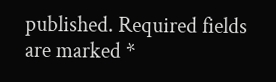published. Required fields are marked *